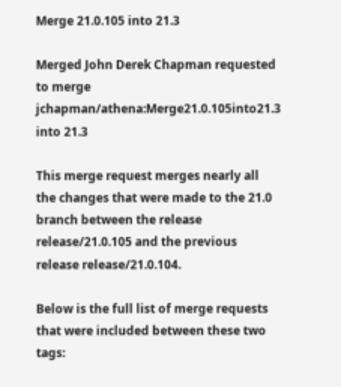Merge 21.0.105 into 21.3

Merged John Derek Chapman requested to merge jchapman/athena:Merge21.0.105into21.3 into 21.3

This merge request merges nearly all the changes that were made to the 21.0 branch between the release release/21.0.105 and the previous release release/21.0.104.

Below is the full list of merge requests that were included between these two tags: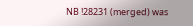NB !28231 (merged) was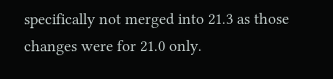specifically not merged into 21.3 as those changes were for 21.0 only.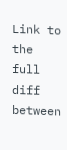Link to the full diff between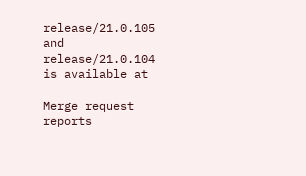release/21.0.105 and release/21.0.104 is available at

Merge request reports